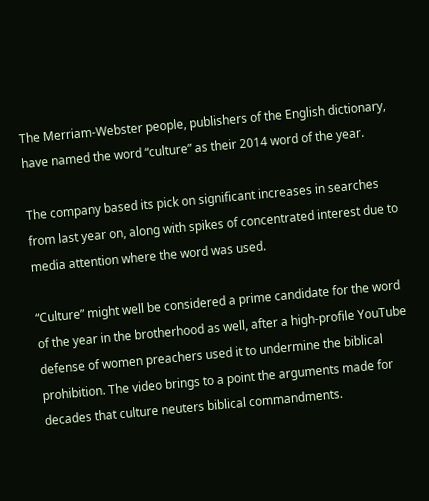The Merriam-Webster people, publishers of the English dictionary, have named the word “culture” as their 2014 word of the year.

The company based its pick on significant increases in searches from last year on, along with spikes of concentrated interest due to media attention where the word was used.

“Culture” might well be considered a prime candidate for the word of the year in the brotherhood as well, after a high-profile YouTube defense of women preachers used it to undermine the biblical prohibition. The video brings to a point the arguments made for decades that culture neuters biblical commandments.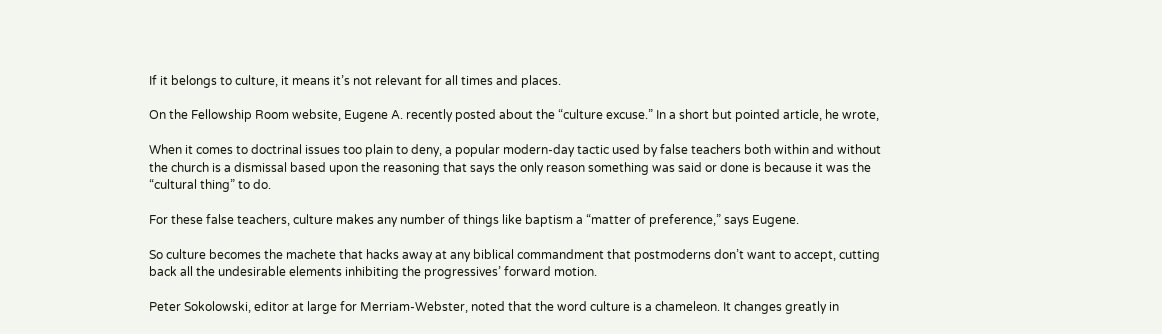If it belongs to culture, it means it’s not relevant for all times and places.

On the Fellowship Room website, Eugene A. recently posted about the “culture excuse.” In a short but pointed article, he wrote,

When it comes to doctrinal issues too plain to deny, a popular modern-day tactic used by false teachers both within and without the church is a dismissal based upon the reasoning that says the only reason something was said or done is because it was the “cultural thing” to do.

For these false teachers, culture makes any number of things like baptism a “matter of preference,” says Eugene.

So culture becomes the machete that hacks away at any biblical commandment that postmoderns don’t want to accept, cutting back all the undesirable elements inhibiting the progressives’ forward motion.

Peter Sokolowski, editor at large for Merriam-Webster, noted that the word culture is a chameleon. It changes greatly in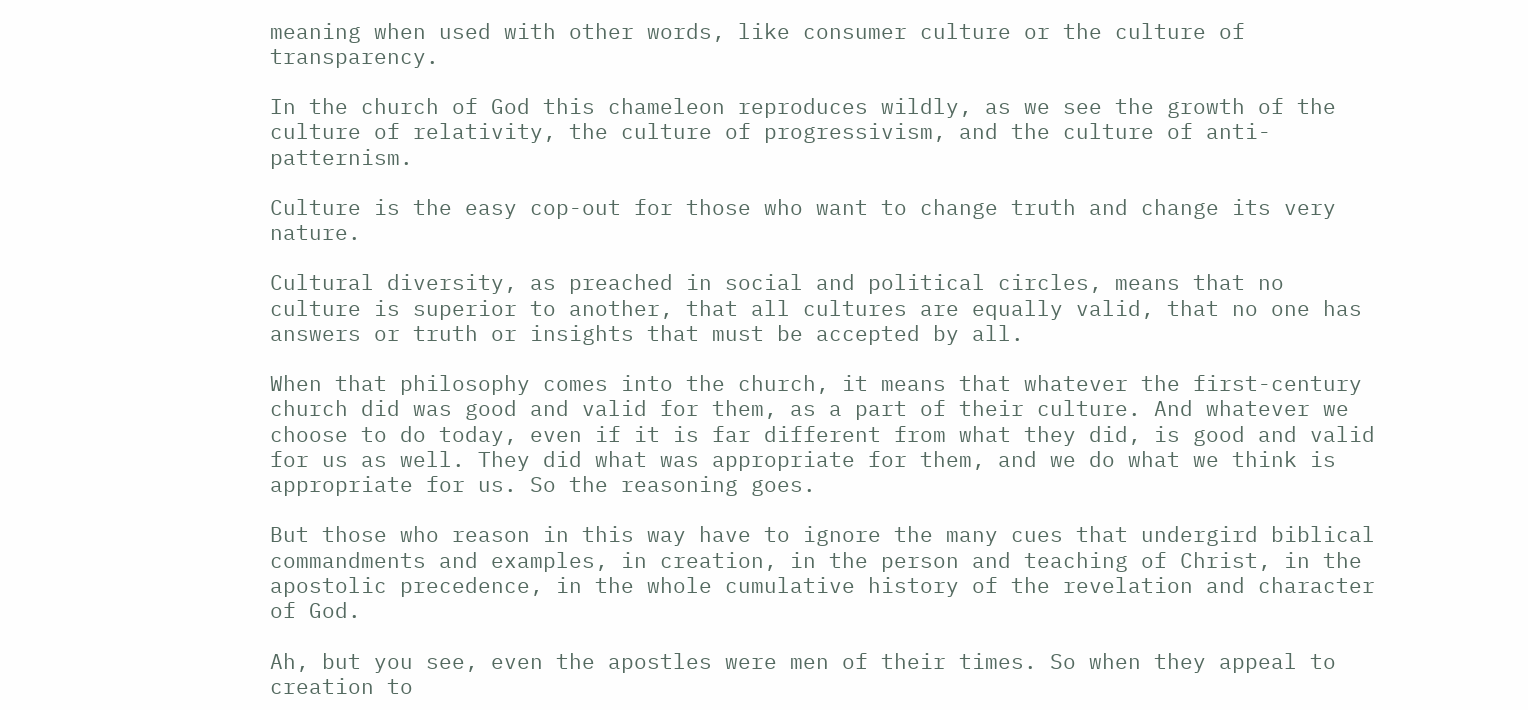meaning when used with other words, like consumer culture or the culture of transparency.

In the church of God this chameleon reproduces wildly, as we see the growth of the culture of relativity, the culture of progressivism, and the culture of anti-patternism.

Culture is the easy cop-out for those who want to change truth and change its very nature.

Cultural diversity, as preached in social and political circles, means that no culture is superior to another, that all cultures are equally valid, that no one has answers or truth or insights that must be accepted by all.

When that philosophy comes into the church, it means that whatever the first-century church did was good and valid for them, as a part of their culture. And whatever we choose to do today, even if it is far different from what they did, is good and valid for us as well. They did what was appropriate for them, and we do what we think is appropriate for us. So the reasoning goes.

But those who reason in this way have to ignore the many cues that undergird biblical commandments and examples, in creation, in the person and teaching of Christ, in the apostolic precedence, in the whole cumulative history of the revelation and character of God.

Ah, but you see, even the apostles were men of their times. So when they appeal to creation to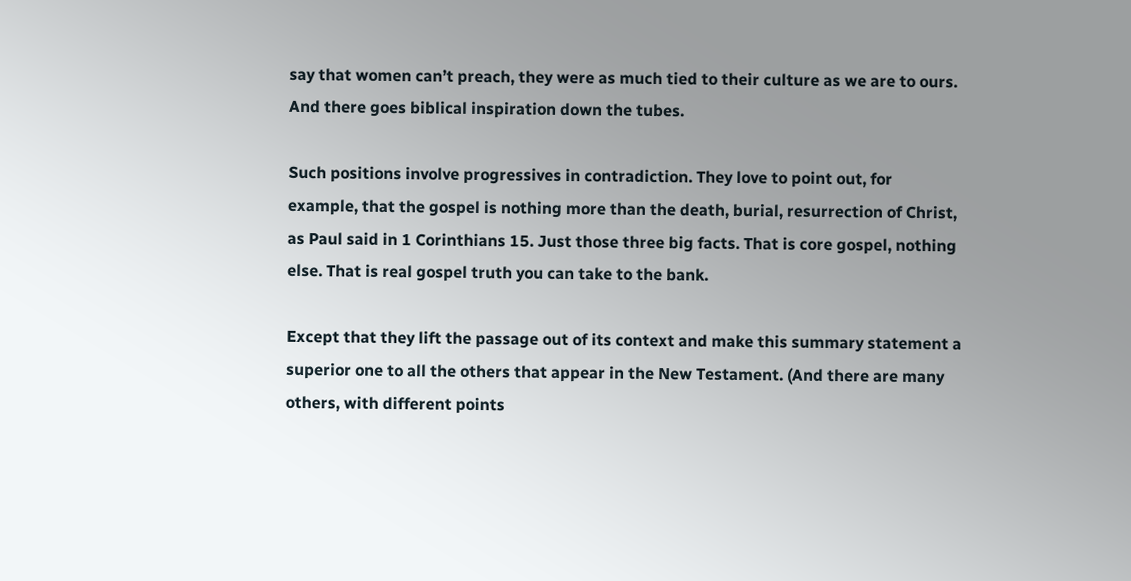say that women can’t preach, they were as much tied to their culture as we are to ours. And there goes biblical inspiration down the tubes.

Such positions involve progressives in contradiction. They love to point out, for example, that the gospel is nothing more than the death, burial, resurrection of Christ, as Paul said in 1 Corinthians 15. Just those three big facts. That is core gospel, nothing else. That is real gospel truth you can take to the bank.

Except that they lift the passage out of its context and make this summary statement a superior one to all the others that appear in the New Testament. (And there are many others, with different points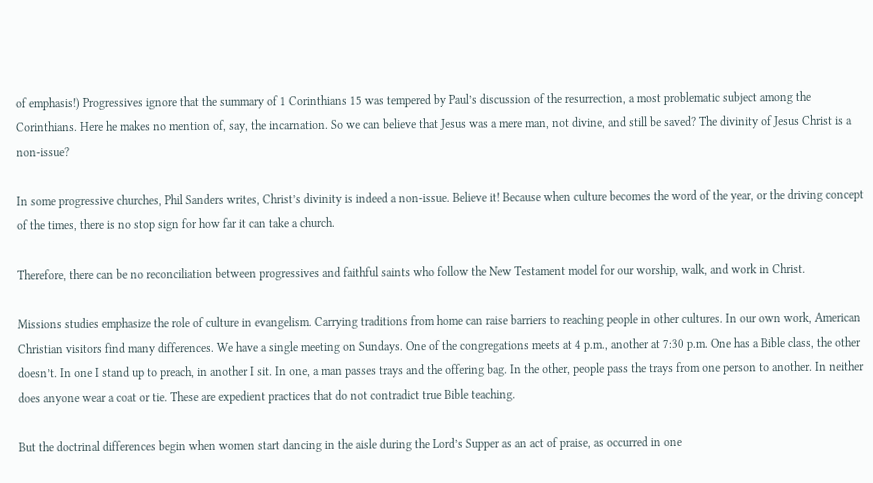of emphasis!) Progressives ignore that the summary of 1 Corinthians 15 was tempered by Paul’s discussion of the resurrection, a most problematic subject among the Corinthians. Here he makes no mention of, say, the incarnation. So we can believe that Jesus was a mere man, not divine, and still be saved? The divinity of Jesus Christ is a non-issue?

In some progressive churches, Phil Sanders writes, Christ’s divinity is indeed a non-issue. Believe it! Because when culture becomes the word of the year, or the driving concept of the times, there is no stop sign for how far it can take a church.

Therefore, there can be no reconciliation between progressives and faithful saints who follow the New Testament model for our worship, walk, and work in Christ.

Missions studies emphasize the role of culture in evangelism. Carrying traditions from home can raise barriers to reaching people in other cultures. In our own work, American Christian visitors find many differences. We have a single meeting on Sundays. One of the congregations meets at 4 p.m., another at 7:30 p.m. One has a Bible class, the other doesn’t. In one I stand up to preach, in another I sit. In one, a man passes trays and the offering bag. In the other, people pass the trays from one person to another. In neither does anyone wear a coat or tie. These are expedient practices that do not contradict true Bible teaching.

But the doctrinal differences begin when women start dancing in the aisle during the Lord’s Supper as an act of praise, as occurred in one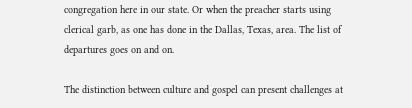congregation here in our state. Or when the preacher starts using clerical garb, as one has done in the Dallas, Texas, area. The list of departures goes on and on.

The distinction between culture and gospel can present challenges at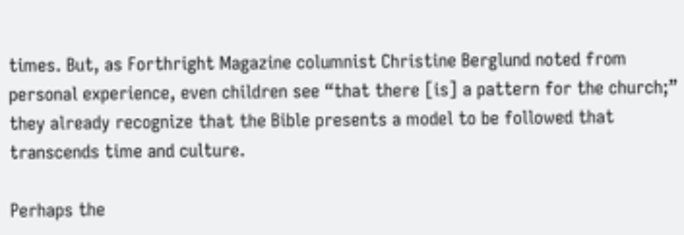times. But, as Forthright Magazine columnist Christine Berglund noted from personal experience, even children see “that there [is] a pattern for the church;” they already recognize that the Bible presents a model to be followed that transcends time and culture.

Perhaps the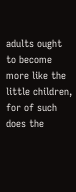adults ought to become more like the little children, for of such does the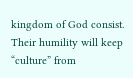kingdom of God consist. Their humility will keep “culture” from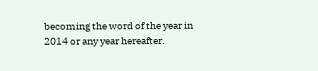becoming the word of the year in 2014 or any year hereafter.